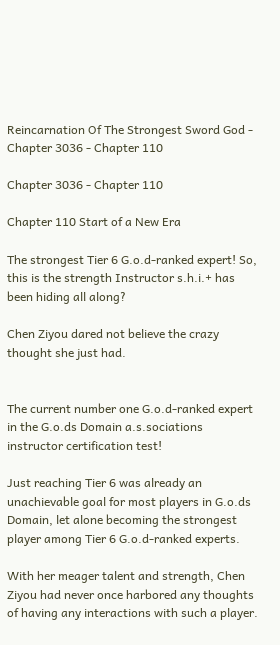Reincarnation Of The Strongest Sword God - Chapter 3036 - Chapter 110

Chapter 3036 - Chapter 110

Chapter 110 Start of a New Era

The strongest Tier 6 G.o.d-ranked expert! So, this is the strength Instructor s.h.i.+ has been hiding all along?

Chen Ziyou dared not believe the crazy thought she just had.


The current number one G.o.d-ranked expert in the G.o.ds Domain a.s.sociations instructor certification test!

Just reaching Tier 6 was already an unachievable goal for most players in G.o.ds Domain, let alone becoming the strongest player among Tier 6 G.o.d-ranked experts.

With her meager talent and strength, Chen Ziyou had never once harbored any thoughts of having any interactions with such a player.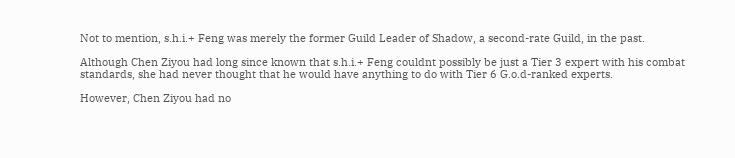Not to mention, s.h.i.+ Feng was merely the former Guild Leader of Shadow, a second-rate Guild, in the past.

Although Chen Ziyou had long since known that s.h.i.+ Feng couldnt possibly be just a Tier 3 expert with his combat standards, she had never thought that he would have anything to do with Tier 6 G.o.d-ranked experts.

However, Chen Ziyou had no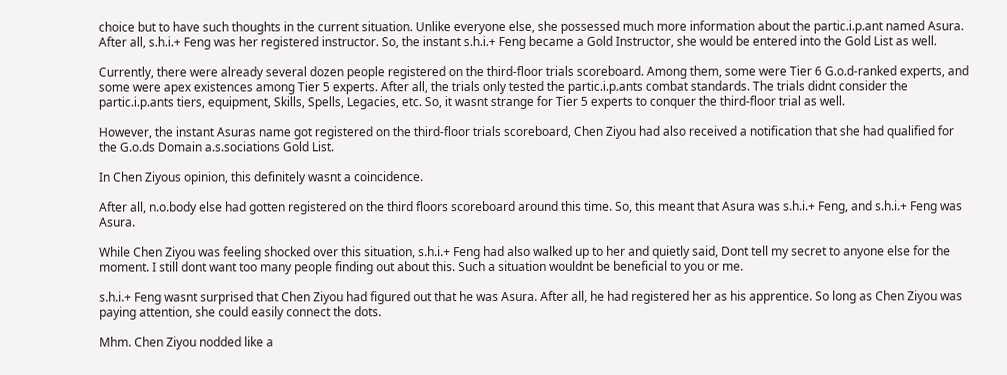choice but to have such thoughts in the current situation. Unlike everyone else, she possessed much more information about the partic.i.p.ant named Asura. After all, s.h.i.+ Feng was her registered instructor. So, the instant s.h.i.+ Feng became a Gold Instructor, she would be entered into the Gold List as well.

Currently, there were already several dozen people registered on the third-floor trials scoreboard. Among them, some were Tier 6 G.o.d-ranked experts, and some were apex existences among Tier 5 experts. After all, the trials only tested the partic.i.p.ants combat standards. The trials didnt consider the partic.i.p.ants tiers, equipment, Skills, Spells, Legacies, etc. So, it wasnt strange for Tier 5 experts to conquer the third-floor trial as well.

However, the instant Asuras name got registered on the third-floor trials scoreboard, Chen Ziyou had also received a notification that she had qualified for the G.o.ds Domain a.s.sociations Gold List.

In Chen Ziyous opinion, this definitely wasnt a coincidence.

After all, n.o.body else had gotten registered on the third floors scoreboard around this time. So, this meant that Asura was s.h.i.+ Feng, and s.h.i.+ Feng was Asura.

While Chen Ziyou was feeling shocked over this situation, s.h.i.+ Feng had also walked up to her and quietly said, Dont tell my secret to anyone else for the moment. I still dont want too many people finding out about this. Such a situation wouldnt be beneficial to you or me.

s.h.i.+ Feng wasnt surprised that Chen Ziyou had figured out that he was Asura. After all, he had registered her as his apprentice. So long as Chen Ziyou was paying attention, she could easily connect the dots.

Mhm. Chen Ziyou nodded like a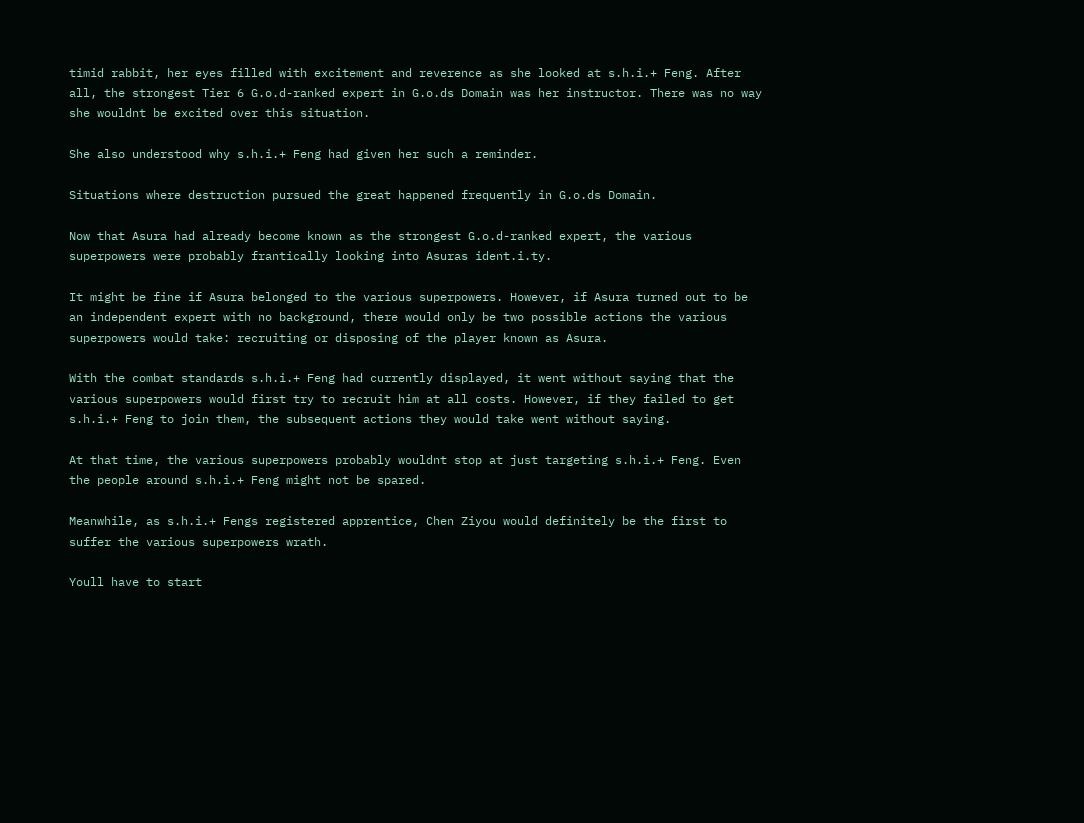timid rabbit, her eyes filled with excitement and reverence as she looked at s.h.i.+ Feng. After all, the strongest Tier 6 G.o.d-ranked expert in G.o.ds Domain was her instructor. There was no way she wouldnt be excited over this situation.

She also understood why s.h.i.+ Feng had given her such a reminder.

Situations where destruction pursued the great happened frequently in G.o.ds Domain.

Now that Asura had already become known as the strongest G.o.d-ranked expert, the various superpowers were probably frantically looking into Asuras ident.i.ty.

It might be fine if Asura belonged to the various superpowers. However, if Asura turned out to be an independent expert with no background, there would only be two possible actions the various superpowers would take: recruiting or disposing of the player known as Asura.

With the combat standards s.h.i.+ Feng had currently displayed, it went without saying that the various superpowers would first try to recruit him at all costs. However, if they failed to get s.h.i.+ Feng to join them, the subsequent actions they would take went without saying.

At that time, the various superpowers probably wouldnt stop at just targeting s.h.i.+ Feng. Even the people around s.h.i.+ Feng might not be spared.

Meanwhile, as s.h.i.+ Fengs registered apprentice, Chen Ziyou would definitely be the first to suffer the various superpowers wrath.

Youll have to start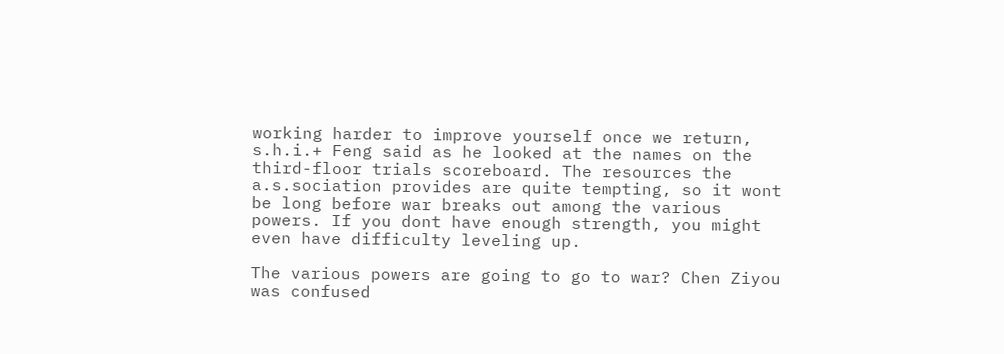working harder to improve yourself once we return, s.h.i.+ Feng said as he looked at the names on the third-floor trials scoreboard. The resources the a.s.sociation provides are quite tempting, so it wont be long before war breaks out among the various powers. If you dont have enough strength, you might even have difficulty leveling up.

The various powers are going to go to war? Chen Ziyou was confused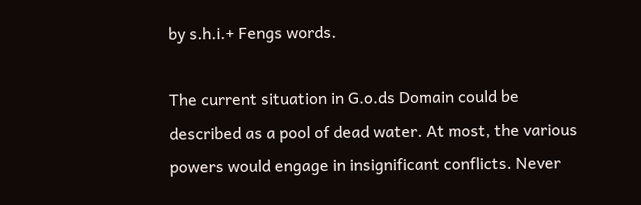by s.h.i.+ Fengs words.

The current situation in G.o.ds Domain could be described as a pool of dead water. At most, the various powers would engage in insignificant conflicts. Never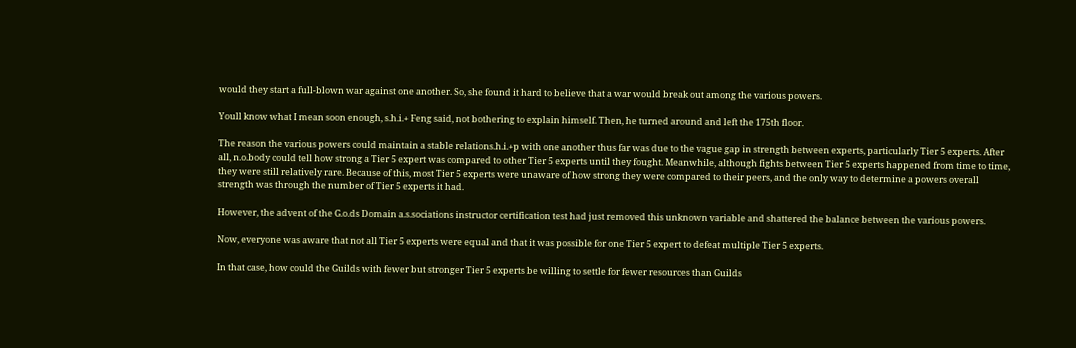would they start a full-blown war against one another. So, she found it hard to believe that a war would break out among the various powers.

Youll know what I mean soon enough, s.h.i.+ Feng said, not bothering to explain himself. Then, he turned around and left the 175th floor.

The reason the various powers could maintain a stable relations.h.i.+p with one another thus far was due to the vague gap in strength between experts, particularly Tier 5 experts. After all, n.o.body could tell how strong a Tier 5 expert was compared to other Tier 5 experts until they fought. Meanwhile, although fights between Tier 5 experts happened from time to time, they were still relatively rare. Because of this, most Tier 5 experts were unaware of how strong they were compared to their peers, and the only way to determine a powers overall strength was through the number of Tier 5 experts it had.

However, the advent of the G.o.ds Domain a.s.sociations instructor certification test had just removed this unknown variable and shattered the balance between the various powers.

Now, everyone was aware that not all Tier 5 experts were equal and that it was possible for one Tier 5 expert to defeat multiple Tier 5 experts.

In that case, how could the Guilds with fewer but stronger Tier 5 experts be willing to settle for fewer resources than Guilds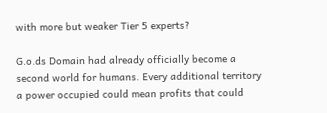with more but weaker Tier 5 experts?

G.o.ds Domain had already officially become a second world for humans. Every additional territory a power occupied could mean profits that could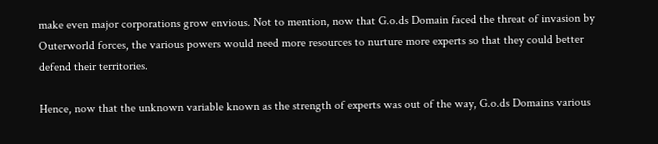make even major corporations grow envious. Not to mention, now that G.o.ds Domain faced the threat of invasion by Outerworld forces, the various powers would need more resources to nurture more experts so that they could better defend their territories.

Hence, now that the unknown variable known as the strength of experts was out of the way, G.o.ds Domains various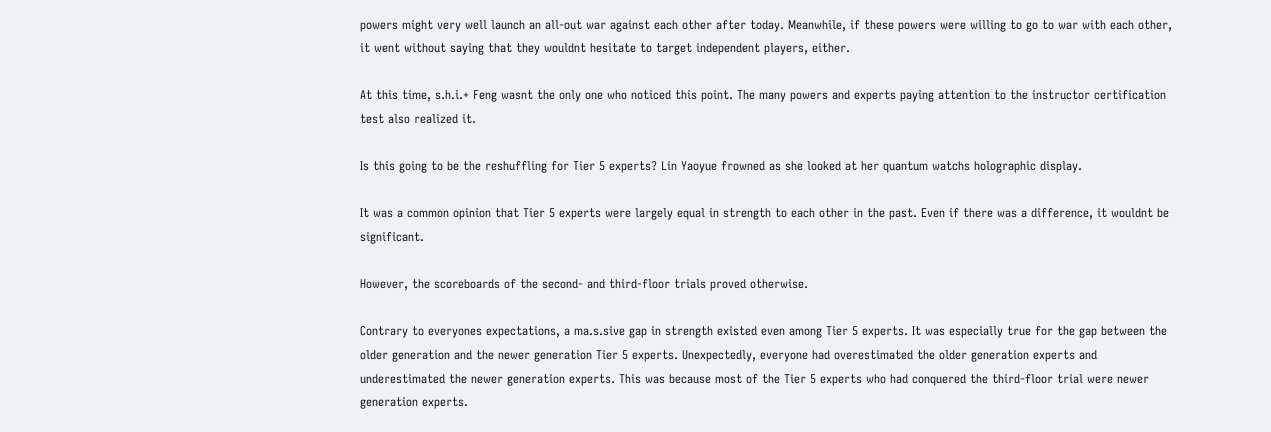powers might very well launch an all-out war against each other after today. Meanwhile, if these powers were willing to go to war with each other, it went without saying that they wouldnt hesitate to target independent players, either.

At this time, s.h.i.+ Feng wasnt the only one who noticed this point. The many powers and experts paying attention to the instructor certification test also realized it.

Is this going to be the reshuffling for Tier 5 experts? Lin Yaoyue frowned as she looked at her quantum watchs holographic display.

It was a common opinion that Tier 5 experts were largely equal in strength to each other in the past. Even if there was a difference, it wouldnt be significant.

However, the scoreboards of the second- and third-floor trials proved otherwise.

Contrary to everyones expectations, a ma.s.sive gap in strength existed even among Tier 5 experts. It was especially true for the gap between the older generation and the newer generation Tier 5 experts. Unexpectedly, everyone had overestimated the older generation experts and underestimated the newer generation experts. This was because most of the Tier 5 experts who had conquered the third-floor trial were newer generation experts.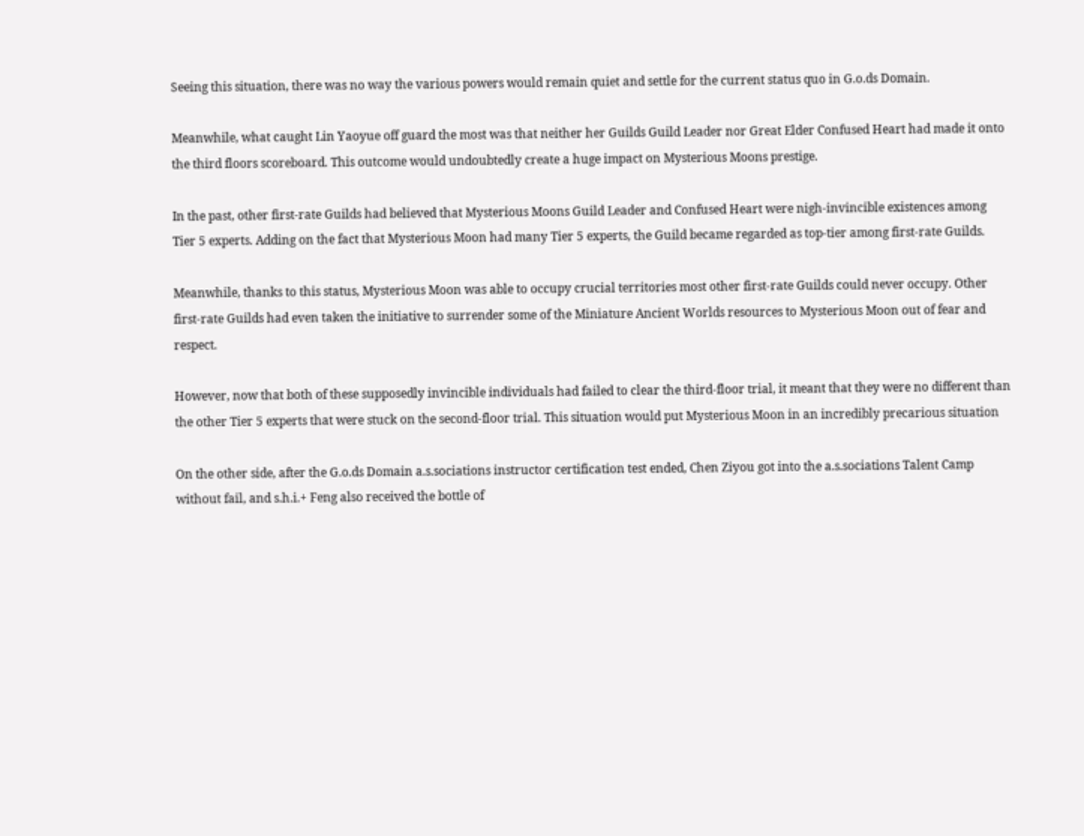Seeing this situation, there was no way the various powers would remain quiet and settle for the current status quo in G.o.ds Domain.

Meanwhile, what caught Lin Yaoyue off guard the most was that neither her Guilds Guild Leader nor Great Elder Confused Heart had made it onto the third floors scoreboard. This outcome would undoubtedly create a huge impact on Mysterious Moons prestige.

In the past, other first-rate Guilds had believed that Mysterious Moons Guild Leader and Confused Heart were nigh-invincible existences among Tier 5 experts. Adding on the fact that Mysterious Moon had many Tier 5 experts, the Guild became regarded as top-tier among first-rate Guilds.

Meanwhile, thanks to this status, Mysterious Moon was able to occupy crucial territories most other first-rate Guilds could never occupy. Other first-rate Guilds had even taken the initiative to surrender some of the Miniature Ancient Worlds resources to Mysterious Moon out of fear and respect.

However, now that both of these supposedly invincible individuals had failed to clear the third-floor trial, it meant that they were no different than the other Tier 5 experts that were stuck on the second-floor trial. This situation would put Mysterious Moon in an incredibly precarious situation

On the other side, after the G.o.ds Domain a.s.sociations instructor certification test ended, Chen Ziyou got into the a.s.sociations Talent Camp without fail, and s.h.i.+ Feng also received the bottle of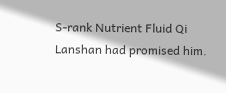S-rank Nutrient Fluid Qi Lanshan had promised him.